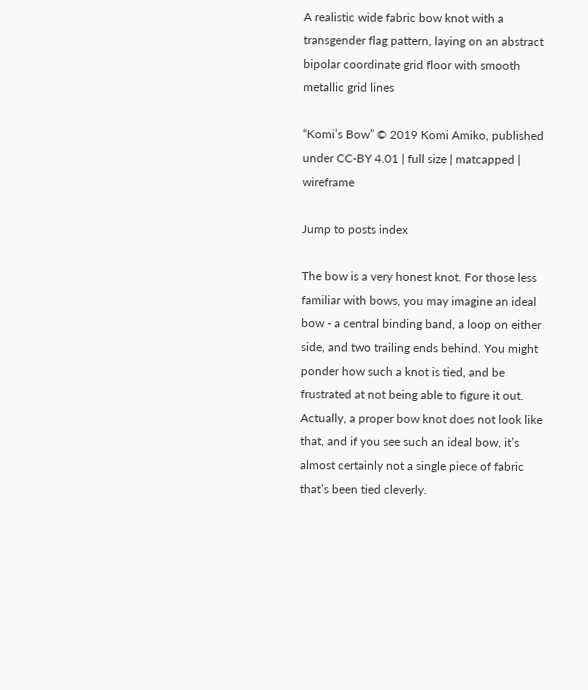A realistic wide fabric bow knot with a transgender flag pattern, laying on an abstract bipolar coordinate grid floor with smooth metallic grid lines

“Komi’s Bow” © 2019 Komi Amiko, published under CC-BY 4.01 | full size | matcapped | wireframe

Jump to posts index

The bow is a very honest knot. For those less familiar with bows, you may imagine an ideal bow - a central binding band, a loop on either side, and two trailing ends behind. You might ponder how such a knot is tied, and be frustrated at not being able to figure it out. Actually, a proper bow knot does not look like that, and if you see such an ideal bow, it’s almost certainly not a single piece of fabric that’s been tied cleverly.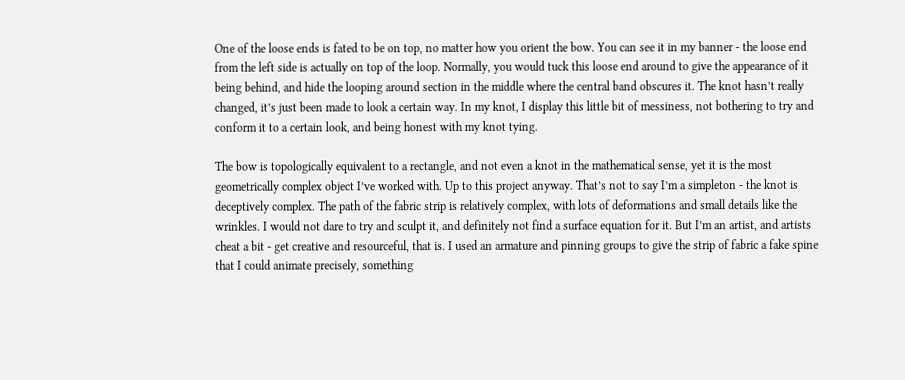One of the loose ends is fated to be on top, no matter how you orient the bow. You can see it in my banner - the loose end from the left side is actually on top of the loop. Normally, you would tuck this loose end around to give the appearance of it being behind, and hide the looping around section in the middle where the central band obscures it. The knot hasn’t really changed, it’s just been made to look a certain way. In my knot, I display this little bit of messiness, not bothering to try and conform it to a certain look, and being honest with my knot tying.

The bow is topologically equivalent to a rectangle, and not even a knot in the mathematical sense, yet it is the most geometrically complex object I’ve worked with. Up to this project anyway. That’s not to say I’m a simpleton - the knot is deceptively complex. The path of the fabric strip is relatively complex, with lots of deformations and small details like the wrinkles. I would not dare to try and sculpt it, and definitely not find a surface equation for it. But I’m an artist, and artists cheat a bit - get creative and resourceful, that is. I used an armature and pinning groups to give the strip of fabric a fake spine that I could animate precisely, something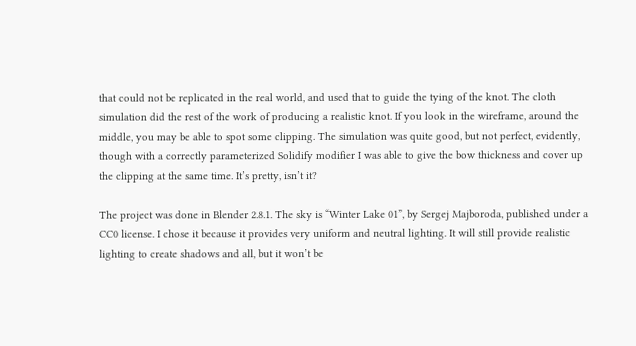that could not be replicated in the real world, and used that to guide the tying of the knot. The cloth simulation did the rest of the work of producing a realistic knot. If you look in the wireframe, around the middle, you may be able to spot some clipping. The simulation was quite good, but not perfect, evidently, though with a correctly parameterized Solidify modifier I was able to give the bow thickness and cover up the clipping at the same time. It’s pretty, isn’t it?

The project was done in Blender 2.8.1. The sky is “Winter Lake 01”, by Sergej Majboroda, published under a CC0 license. I chose it because it provides very uniform and neutral lighting. It will still provide realistic lighting to create shadows and all, but it won’t be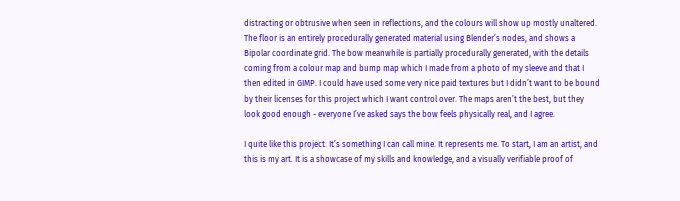distracting or obtrusive when seen in reflections, and the colours will show up mostly unaltered. The floor is an entirely procedurally generated material using Blender’s nodes, and shows a Bipolar coordinate grid. The bow meanwhile is partially procedurally generated, with the details coming from a colour map and bump map which I made from a photo of my sleeve and that I then edited in GIMP. I could have used some very nice paid textures but I didn’t want to be bound by their licenses for this project which I want control over. The maps aren’t the best, but they look good enough - everyone I’ve asked says the bow feels physically real, and I agree.

I quite like this project. It’s something I can call mine. It represents me. To start, I am an artist, and this is my art. It is a showcase of my skills and knowledge, and a visually verifiable proof of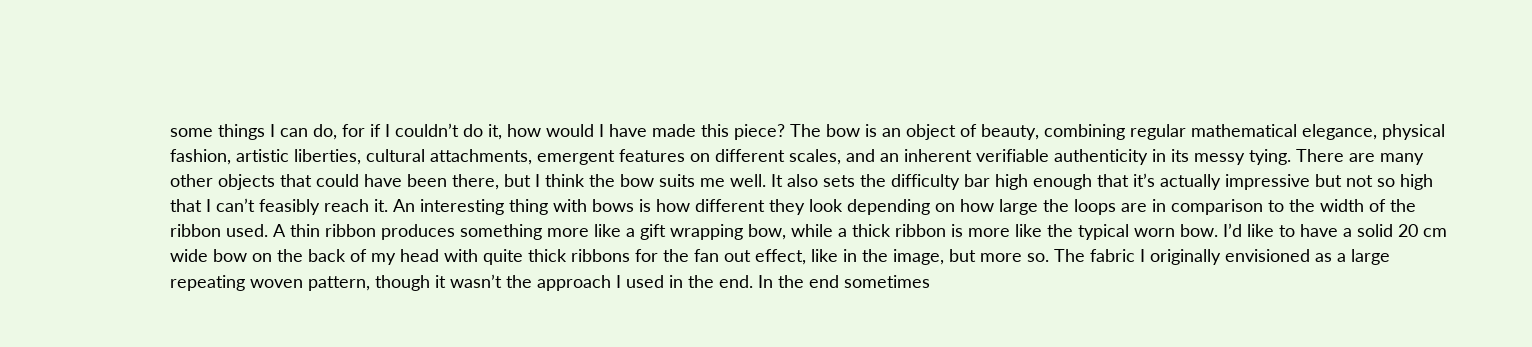some things I can do, for if I couldn’t do it, how would I have made this piece? The bow is an object of beauty, combining regular mathematical elegance, physical fashion, artistic liberties, cultural attachments, emergent features on different scales, and an inherent verifiable authenticity in its messy tying. There are many other objects that could have been there, but I think the bow suits me well. It also sets the difficulty bar high enough that it’s actually impressive but not so high that I can’t feasibly reach it. An interesting thing with bows is how different they look depending on how large the loops are in comparison to the width of the ribbon used. A thin ribbon produces something more like a gift wrapping bow, while a thick ribbon is more like the typical worn bow. I’d like to have a solid 20 cm wide bow on the back of my head with quite thick ribbons for the fan out effect, like in the image, but more so. The fabric I originally envisioned as a large repeating woven pattern, though it wasn’t the approach I used in the end. In the end sometimes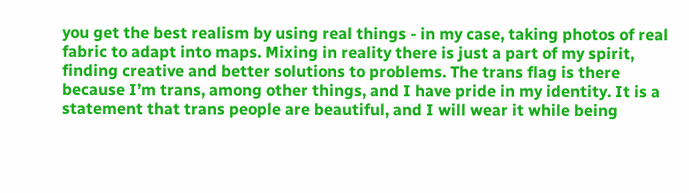you get the best realism by using real things - in my case, taking photos of real fabric to adapt into maps. Mixing in reality there is just a part of my spirit, finding creative and better solutions to problems. The trans flag is there because I’m trans, among other things, and I have pride in my identity. It is a statement that trans people are beautiful, and I will wear it while being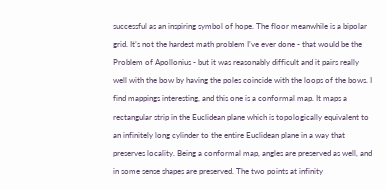successful as an inspiring symbol of hope. The floor meanwhile is a bipolar grid. It’s not the hardest math problem I’ve ever done - that would be the Problem of Apollonius - but it was reasonably difficult and it pairs really well with the bow by having the poles coincide with the loops of the bows. I find mappings interesting, and this one is a conformal map. It maps a rectangular strip in the Euclidean plane which is topologically equivalent to an infinitely long cylinder to the entire Euclidean plane in a way that preserves locality. Being a conformal map, angles are preserved as well, and in some sense shapes are preserved. The two points at infinity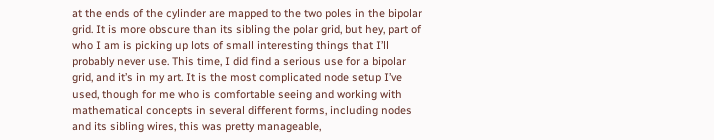at the ends of the cylinder are mapped to the two poles in the bipolar grid. It is more obscure than its sibling the polar grid, but hey, part of who I am is picking up lots of small interesting things that I’ll probably never use. This time, I did find a serious use for a bipolar grid, and it’s in my art. It is the most complicated node setup I’ve used, though for me who is comfortable seeing and working with mathematical concepts in several different forms, including nodes and its sibling wires, this was pretty manageable,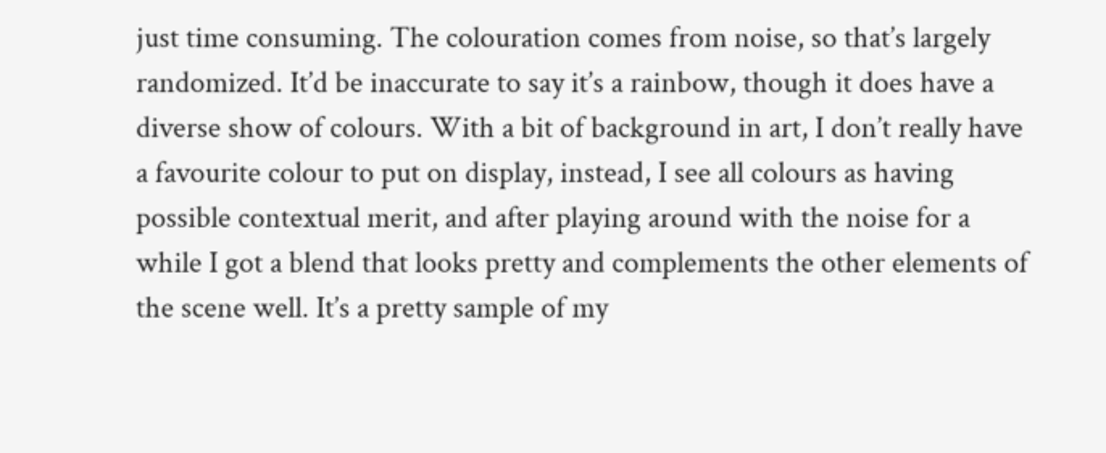just time consuming. The colouration comes from noise, so that’s largely randomized. It’d be inaccurate to say it’s a rainbow, though it does have a diverse show of colours. With a bit of background in art, I don’t really have a favourite colour to put on display, instead, I see all colours as having possible contextual merit, and after playing around with the noise for a while I got a blend that looks pretty and complements the other elements of the scene well. It’s a pretty sample of my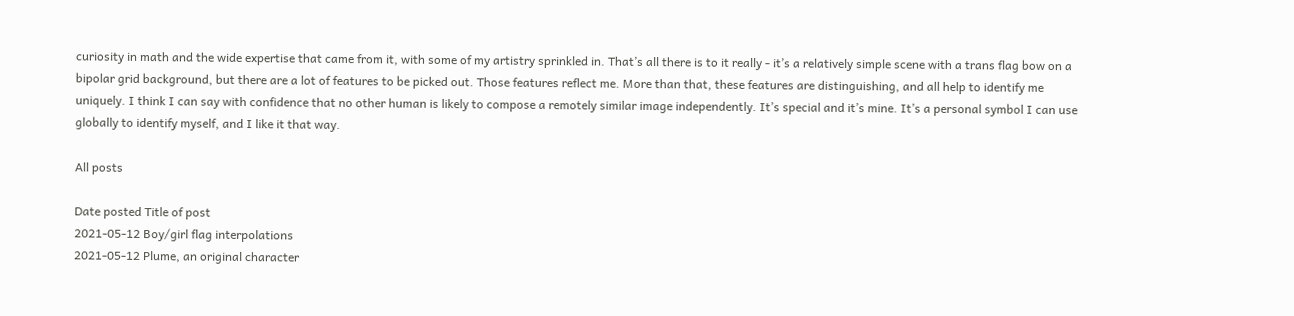curiosity in math and the wide expertise that came from it, with some of my artistry sprinkled in. That’s all there is to it really - it’s a relatively simple scene with a trans flag bow on a bipolar grid background, but there are a lot of features to be picked out. Those features reflect me. More than that, these features are distinguishing, and all help to identify me uniquely. I think I can say with confidence that no other human is likely to compose a remotely similar image independently. It’s special and it’s mine. It’s a personal symbol I can use globally to identify myself, and I like it that way.

All posts

Date posted Title of post
2021-05-12 Boy/girl flag interpolations
2021-05-12 Plume, an original character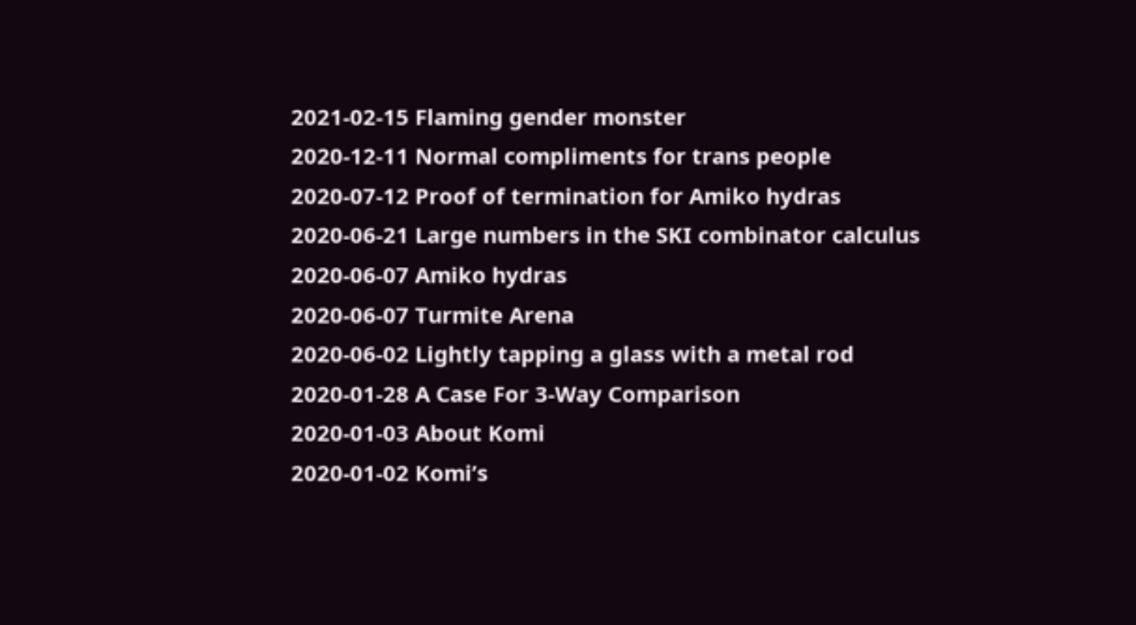2021-02-15 Flaming gender monster
2020-12-11 Normal compliments for trans people
2020-07-12 Proof of termination for Amiko hydras
2020-06-21 Large numbers in the SKI combinator calculus
2020-06-07 Amiko hydras
2020-06-07 Turmite Arena
2020-06-02 Lightly tapping a glass with a metal rod
2020-01-28 A Case For 3-Way Comparison
2020-01-03 About Komi
2020-01-02 Komi’s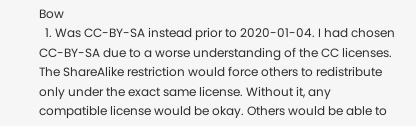Bow
  1. Was CC-BY-SA instead prior to 2020-01-04. I had chosen CC-BY-SA due to a worse understanding of the CC licenses. The ShareAlike restriction would force others to redistribute only under the exact same license. Without it, any compatible license would be okay. Others would be able to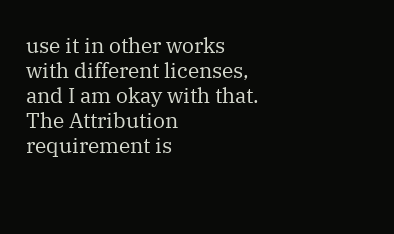use it in other works with different licenses, and I am okay with that. The Attribution requirement is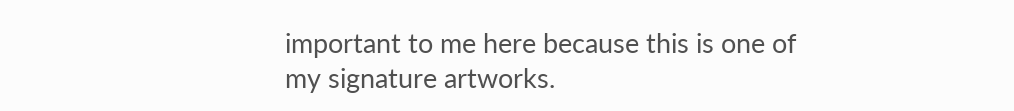important to me here because this is one of my signature artworks.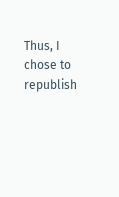Thus, I chose to republish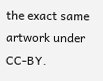the exact same artwork under CC-BY.